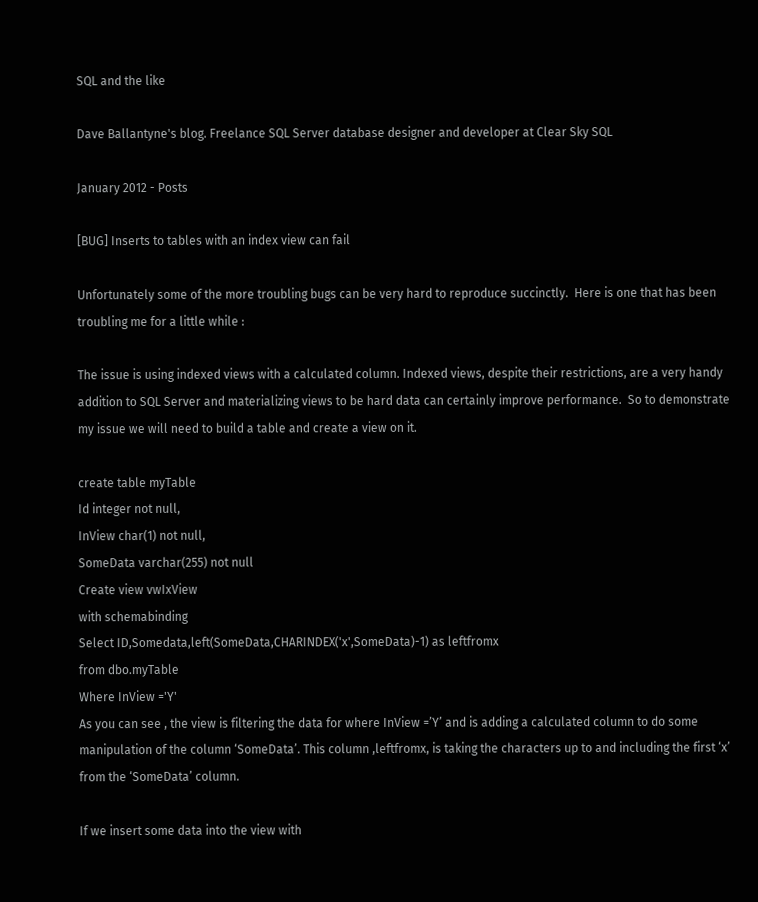SQL and the like

Dave Ballantyne's blog. Freelance SQL Server database designer and developer at Clear Sky SQL

January 2012 - Posts

[BUG] Inserts to tables with an index view can fail

Unfortunately some of the more troubling bugs can be very hard to reproduce succinctly.  Here is one that has been troubling me for a little while :

The issue is using indexed views with a calculated column. Indexed views, despite their restrictions, are a very handy addition to SQL Server and materializing views to be hard data can certainly improve performance.  So to demonstrate my issue we will need to build a table and create a view on it.

create table myTable
Id integer not null,
InView char(1) not null,
SomeData varchar(255) not null
Create view vwIxView
with schemabinding
Select ID,Somedata,left(SomeData,CHARINDEX('x',SomeData)-1) as leftfromx
from dbo.myTable
Where InView ='Y'
As you can see , the view is filtering the data for where InView =’Y’ and is adding a calculated column to do some manipulation of the column ‘SomeData’. This column ,leftfromx, is taking the characters up to and including the first ‘x’ from the ‘SomeData’ column.

If we insert some data into the view with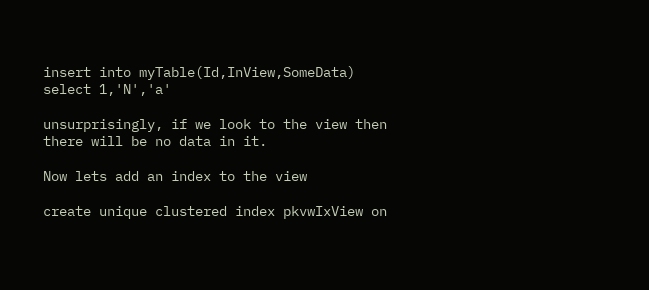insert into myTable(Id,InView,SomeData)
select 1,'N','a'

unsurprisingly, if we look to the view then there will be no data in it.

Now lets add an index to the view

create unique clustered index pkvwIxView on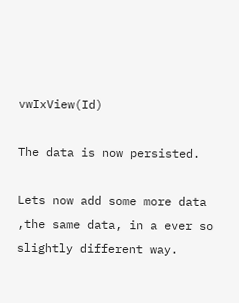vwIxView(Id)

The data is now persisted.

Lets now add some more data ,the same data, in a ever so slightly different way.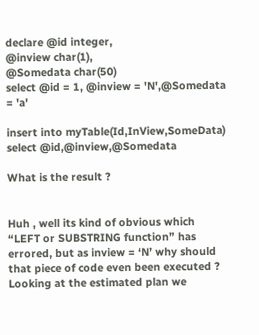declare @id integer,
@inview char(1),
@Somedata char(50)
select @id = 1, @inview = 'N',@Somedata = 'a'

insert into myTable(Id,InView,SomeData)
select @id,@inview,@Somedata

What is the result ?


Huh , well its kind of obvious which “LEFT or SUBSTRING function” has errored, but as inview = ‘N’ why should that piece of code even been executed ?  Looking at the estimated plan we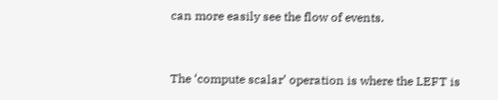can more easily see the flow of events.


The ‘compute scalar’ operation is where the LEFT is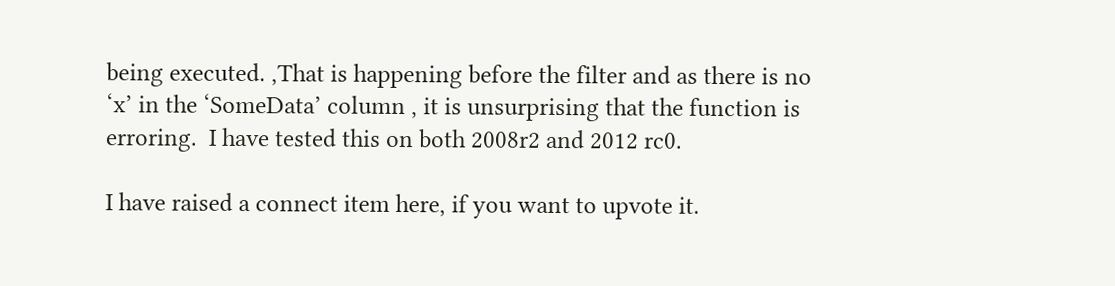being executed. ,That is happening before the filter and as there is no ‘x’ in the ‘SomeData’ column , it is unsurprising that the function is erroring.  I have tested this on both 2008r2 and 2012 rc0.

I have raised a connect item here, if you want to upvote it.